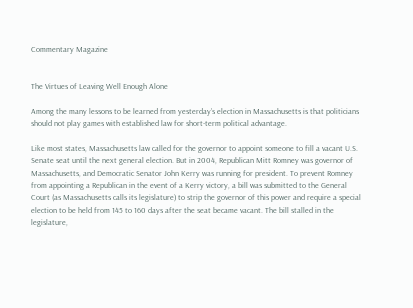Commentary Magazine


The Virtues of Leaving Well Enough Alone

Among the many lessons to be learned from yesterday’s election in Massachusetts is that politicians should not play games with established law for short-term political advantage.

Like most states, Massachusetts law called for the governor to appoint someone to fill a vacant U.S. Senate seat until the next general election. But in 2004, Republican Mitt Romney was governor of Massachusetts, and Democratic Senator John Kerry was running for president. To prevent Romney from appointing a Republican in the event of a Kerry victory, a bill was submitted to the General Court (as Massachusetts calls its legislature) to strip the governor of this power and require a special election to be held from 145 to 160 days after the seat became vacant. The bill stalled in the legislature,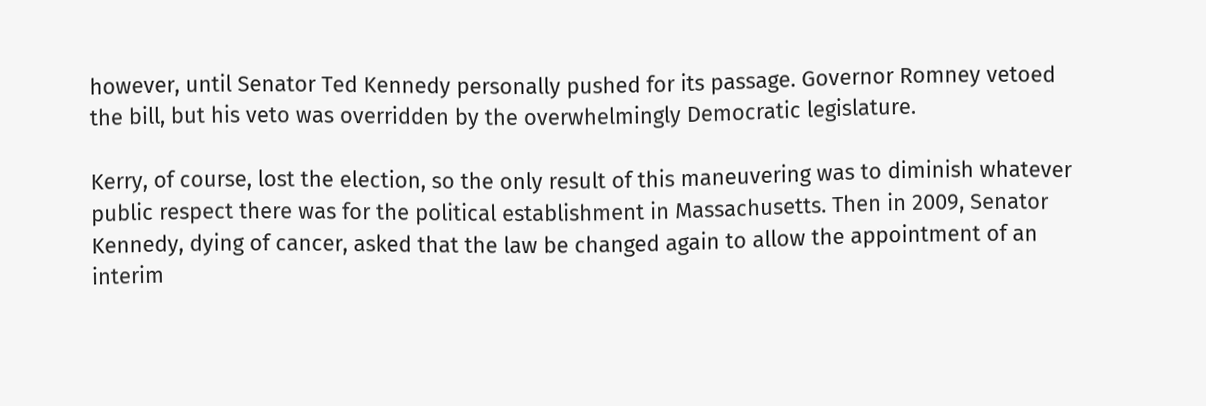however, until Senator Ted Kennedy personally pushed for its passage. Governor Romney vetoed the bill, but his veto was overridden by the overwhelmingly Democratic legislature.

Kerry, of course, lost the election, so the only result of this maneuvering was to diminish whatever public respect there was for the political establishment in Massachusetts. Then in 2009, Senator Kennedy, dying of cancer, asked that the law be changed again to allow the appointment of an interim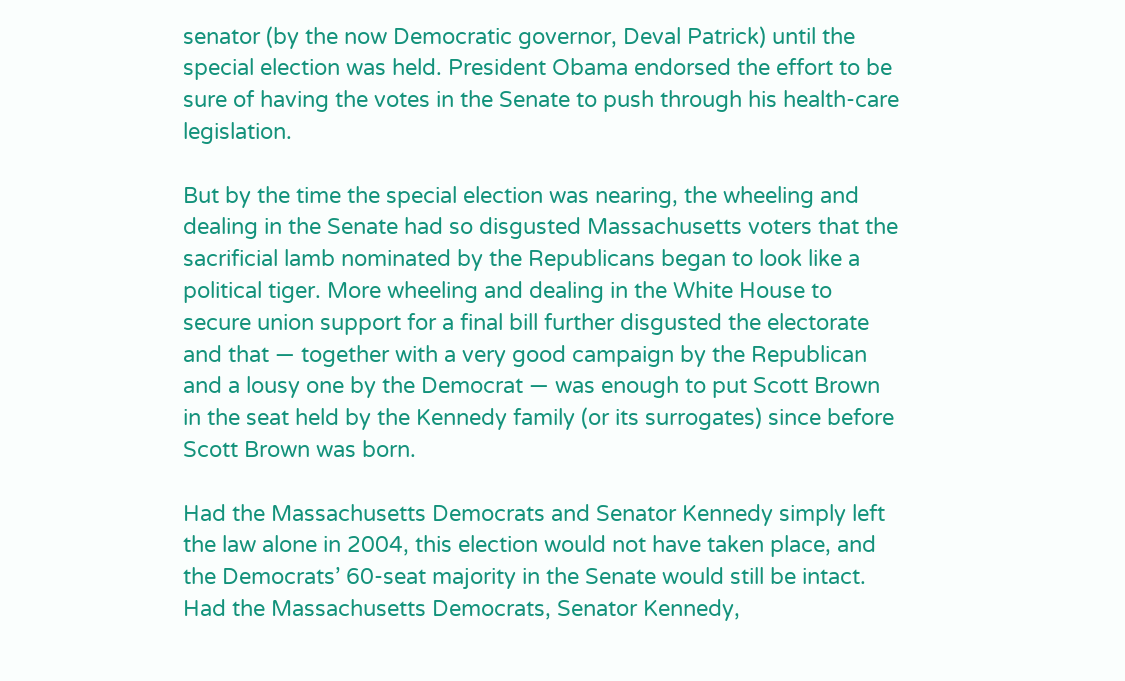senator (by the now Democratic governor, Deval Patrick) until the special election was held. President Obama endorsed the effort to be sure of having the votes in the Senate to push through his health-care legislation.

But by the time the special election was nearing, the wheeling and dealing in the Senate had so disgusted Massachusetts voters that the sacrificial lamb nominated by the Republicans began to look like a political tiger. More wheeling and dealing in the White House to secure union support for a final bill further disgusted the electorate and that — together with a very good campaign by the Republican and a lousy one by the Democrat — was enough to put Scott Brown in the seat held by the Kennedy family (or its surrogates) since before Scott Brown was born.

Had the Massachusetts Democrats and Senator Kennedy simply left the law alone in 2004, this election would not have taken place, and the Democrats’ 60-seat majority in the Senate would still be intact. Had the Massachusetts Democrats, Senator Kennedy,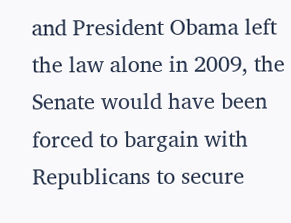and President Obama left the law alone in 2009, the Senate would have been forced to bargain with Republicans to secure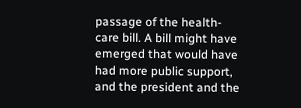passage of the health-care bill. A bill might have emerged that would have had more public support, and the president and the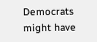Democrats might have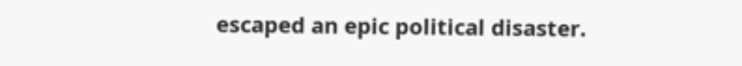escaped an epic political disaster.